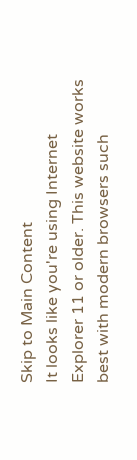Skip to Main Content
It looks like you're using Internet Explorer 11 or older. This website works best with modern browsers such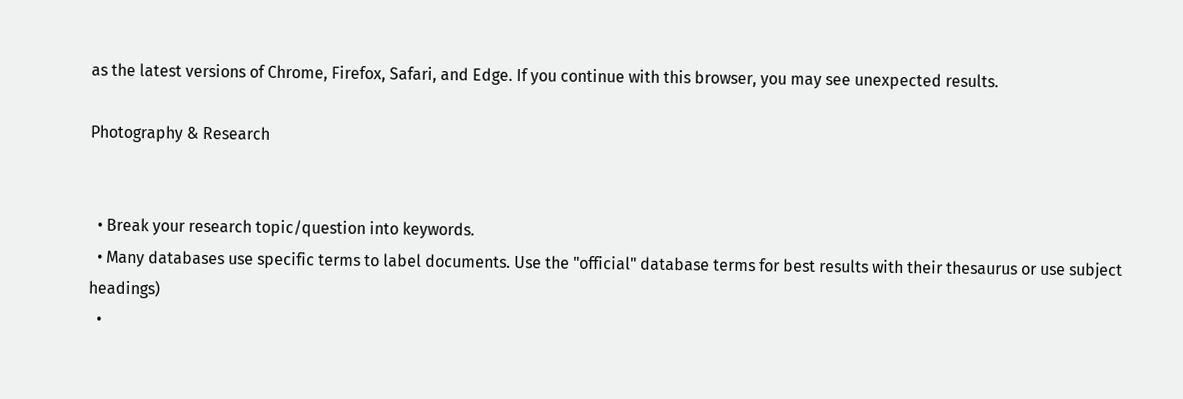as the latest versions of Chrome, Firefox, Safari, and Edge. If you continue with this browser, you may see unexpected results.

Photography & Research


  • Break your research topic/question into keywords.
  • Many databases use specific terms to label documents. Use the "official" database terms for best results with their thesaurus or use subject headings)
  •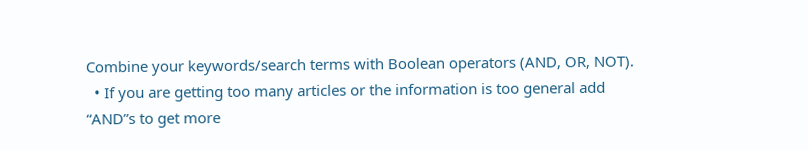Combine your keywords/search terms with Boolean operators (AND, OR, NOT).
  • If you are getting too many articles or the information is too general add “AND”s to get more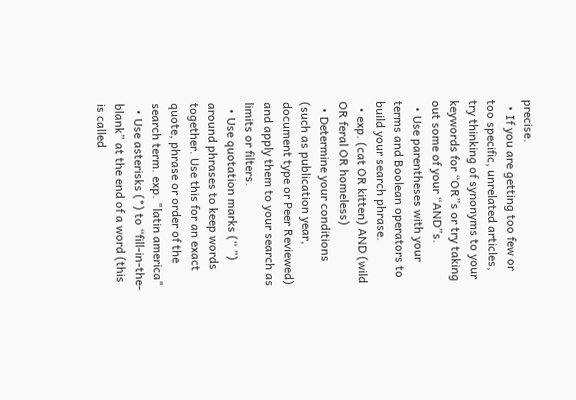precise.
  • If you are getting too few or too specific, unrelated articles, try thinking of synonyms to your keywords for “OR”s or try taking out some of your “AND”s.
  • Use parentheses with your terms and Boolean operators to build your search phrase.
  • exp. (cat OR kitten) AND (wild OR feral OR homeless)
  • Determine your conditions (such as publication year, document type or Peer Reviewed) and apply them to your search as limits or filters.
  • Use quotation marks (“ ”) around phrases to keep words together. Use this for an exact quote, phrase or order of the search term. exp. "latin america"
  • Use asterisks (*) to “fill-in-the-blank” at the end of a word (this is called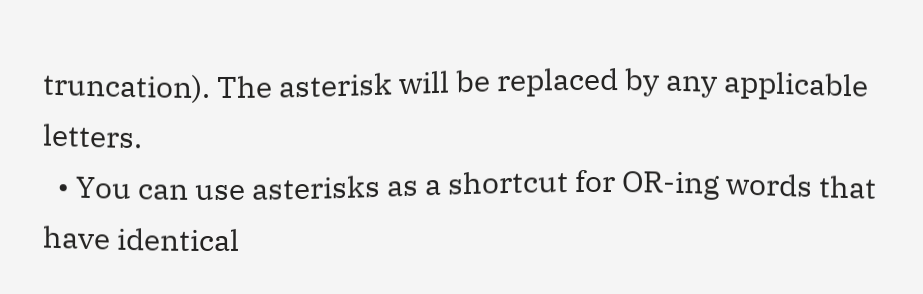truncation). The asterisk will be replaced by any applicable letters.
  • You can use asterisks as a shortcut for OR-ing words that have identical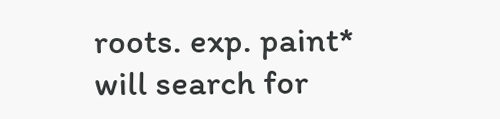roots. exp. paint* will search for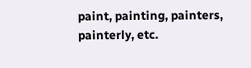paint, painting, painters, painterly, etc.